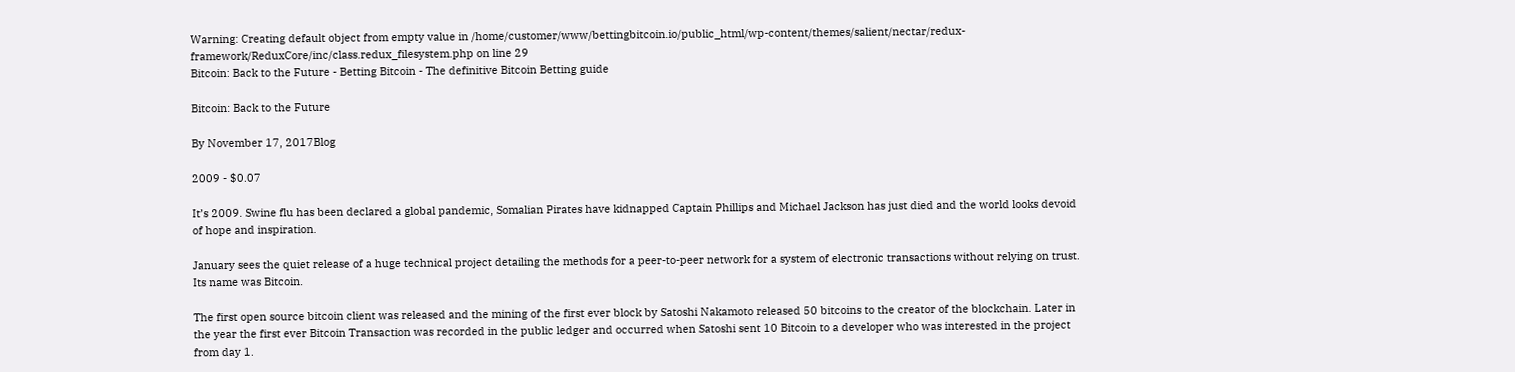Warning: Creating default object from empty value in /home/customer/www/bettingbitcoin.io/public_html/wp-content/themes/salient/nectar/redux-framework/ReduxCore/inc/class.redux_filesystem.php on line 29
Bitcoin: Back to the Future - Betting Bitcoin - The definitive Bitcoin Betting guide

Bitcoin: Back to the Future

By November 17, 2017Blog

2009 - $0.07

It’s 2009. Swine flu has been declared a global pandemic, Somalian Pirates have kidnapped Captain Phillips and Michael Jackson has just died and the world looks devoid of hope and inspiration.

January sees the quiet release of a huge technical project detailing the methods for a peer-to-peer network for a system of electronic transactions without relying on trust. Its name was Bitcoin.

The first open source bitcoin client was released and the mining of the first ever block by Satoshi Nakamoto released 50 bitcoins to the creator of the blockchain. Later in the year the first ever Bitcoin Transaction was recorded in the public ledger and occurred when Satoshi sent 10 Bitcoin to a developer who was interested in the project from day 1.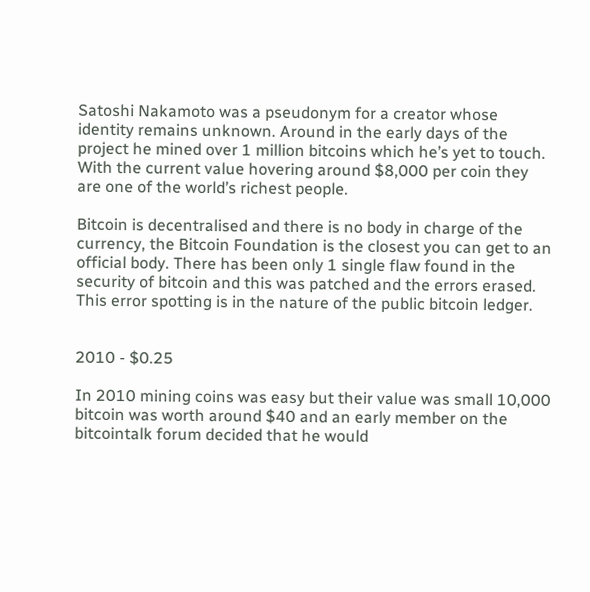Satoshi Nakamoto was a pseudonym for a creator whose identity remains unknown. Around in the early days of the project he mined over 1 million bitcoins which he’s yet to touch. With the current value hovering around $8,000 per coin they are one of the world’s richest people.

Bitcoin is decentralised and there is no body in charge of the currency, the Bitcoin Foundation is the closest you can get to an official body. There has been only 1 single flaw found in the security of bitcoin and this was patched and the errors erased. This error spotting is in the nature of the public bitcoin ledger.


2010 - $0.25

In 2010 mining coins was easy but their value was small 10,000 bitcoin was worth around $40 and an early member on the bitcointalk forum decided that he would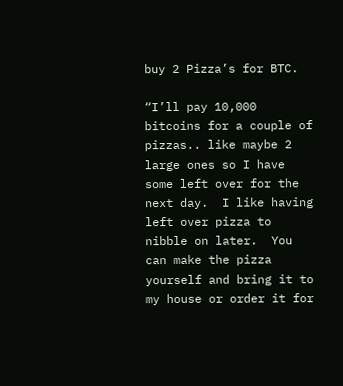buy 2 Pizza’s for BTC.

“I’ll pay 10,000 bitcoins for a couple of pizzas.. like maybe 2 large ones so I have some left over for the next day.  I like having left over pizza to nibble on later.  You can make the pizza yourself and bring it to my house or order it for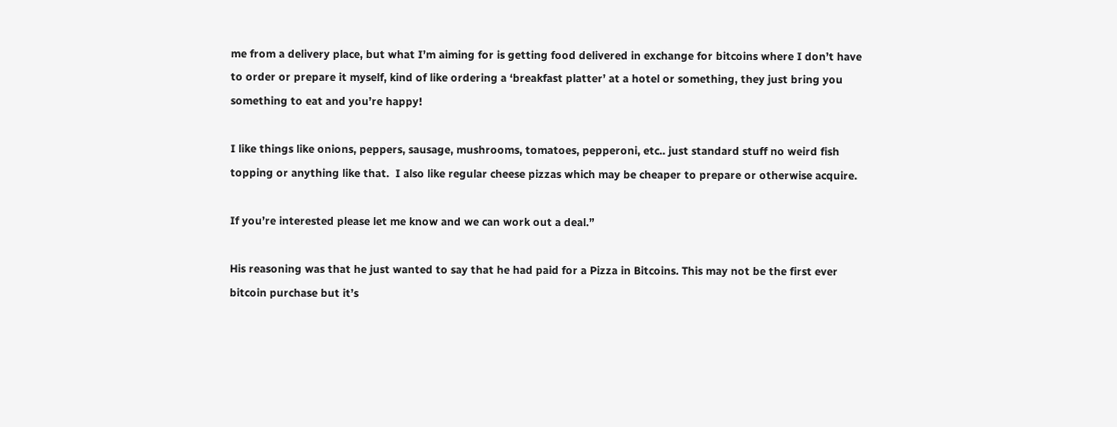me from a delivery place, but what I’m aiming for is getting food delivered in exchange for bitcoins where I don’t have to order or prepare it myself, kind of like ordering a ‘breakfast platter’ at a hotel or something, they just bring you something to eat and you’re happy!

I like things like onions, peppers, sausage, mushrooms, tomatoes, pepperoni, etc.. just standard stuff no weird fish topping or anything like that.  I also like regular cheese pizzas which may be cheaper to prepare or otherwise acquire.

If you’re interested please let me know and we can work out a deal.”

His reasoning was that he just wanted to say that he had paid for a Pizza in Bitcoins. This may not be the first ever bitcoin purchase but it’s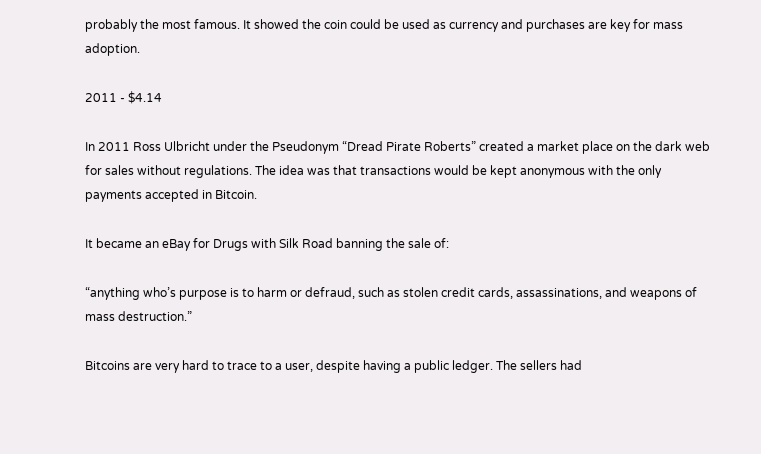probably the most famous. It showed the coin could be used as currency and purchases are key for mass adoption.

2011 - $4.14

In 2011 Ross Ulbricht under the Pseudonym “Dread Pirate Roberts” created a market place on the dark web for sales without regulations. The idea was that transactions would be kept anonymous with the only payments accepted in Bitcoin.

It became an eBay for Drugs with Silk Road banning the sale of:

“anything who’s purpose is to harm or defraud, such as stolen credit cards, assassinations, and weapons of mass destruction.”

Bitcoins are very hard to trace to a user, despite having a public ledger. The sellers had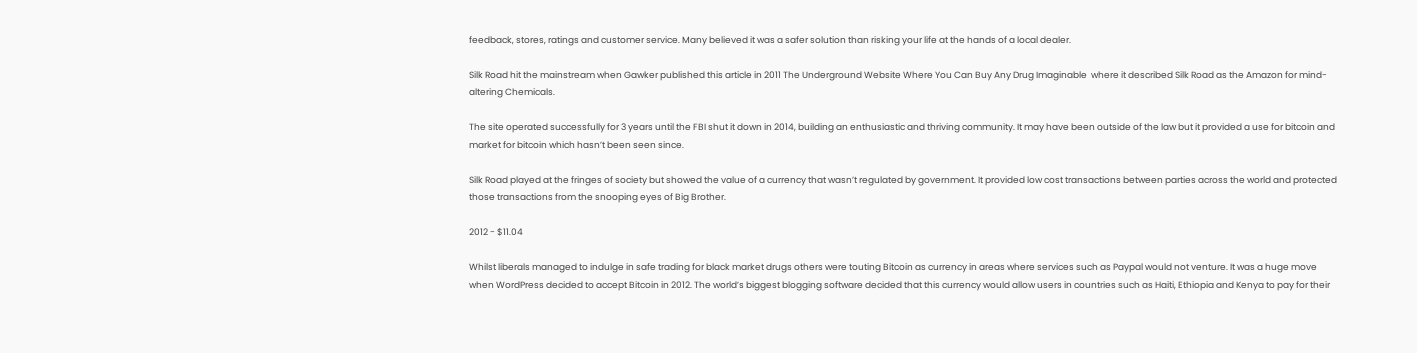feedback, stores, ratings and customer service. Many believed it was a safer solution than risking your life at the hands of a local dealer.

Silk Road hit the mainstream when Gawker published this article in 2011 The Underground Website Where You Can Buy Any Drug Imaginable  where it described Silk Road as the Amazon for mind-altering Chemicals.

The site operated successfully for 3 years until the FBI shut it down in 2014, building an enthusiastic and thriving community. It may have been outside of the law but it provided a use for bitcoin and market for bitcoin which hasn’t been seen since.

Silk Road played at the fringes of society but showed the value of a currency that wasn’t regulated by government. It provided low cost transactions between parties across the world and protected those transactions from the snooping eyes of Big Brother.

2012 - $11.04

Whilst liberals managed to indulge in safe trading for black market drugs others were touting Bitcoin as currency in areas where services such as Paypal would not venture. It was a huge move when WordPress decided to accept Bitcoin in 2012. The world’s biggest blogging software decided that this currency would allow users in countries such as Haiti, Ethiopia and Kenya to pay for their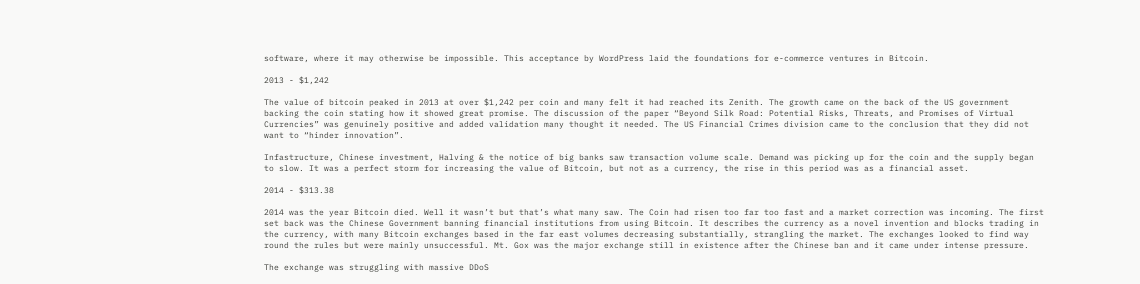software, where it may otherwise be impossible. This acceptance by WordPress laid the foundations for e-commerce ventures in Bitcoin.

2013 - $1,242

The value of bitcoin peaked in 2013 at over $1,242 per coin and many felt it had reached its Zenith. The growth came on the back of the US government backing the coin stating how it showed great promise. The discussion of the paper “Beyond Silk Road: Potential Risks, Threats, and Promises of Virtual Currencies” was genuinely positive and added validation many thought it needed. The US Financial Crimes division came to the conclusion that they did not want to “hinder innovation”.

Infastructure, Chinese investment, Halving & the notice of big banks saw transaction volume scale. Demand was picking up for the coin and the supply began to slow. It was a perfect storm for increasing the value of Bitcoin, but not as a currency, the rise in this period was as a financial asset.

2014 - $313.38

2014 was the year Bitcoin died. Well it wasn’t but that’s what many saw. The Coin had risen too far too fast and a market correction was incoming. The first set back was the Chinese Government banning financial institutions from using Bitcoin. It describes the currency as a novel invention and blocks trading in the currency, with many Bitcoin exchanges based in the far east volumes decreasing substantially, strangling the market. The exchanges looked to find way round the rules but were mainly unsuccessful. Mt. Gox was the major exchange still in existence after the Chinese ban and it came under intense pressure.

The exchange was struggling with massive DDoS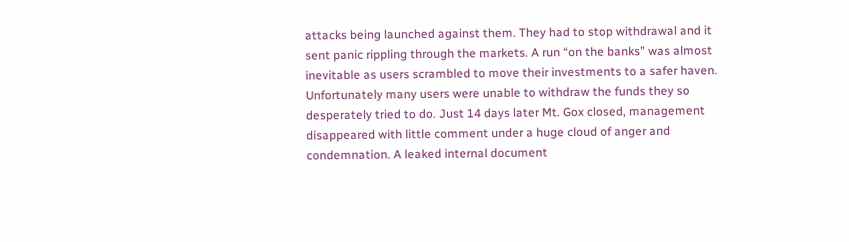attacks being launched against them. They had to stop withdrawal and it sent panic rippling through the markets. A run “on the banks” was almost inevitable as users scrambled to move their investments to a safer haven.  Unfortunately many users were unable to withdraw the funds they so desperately tried to do. Just 14 days later Mt. Gox closed, management disappeared with little comment under a huge cloud of anger and condemnation. A leaked internal document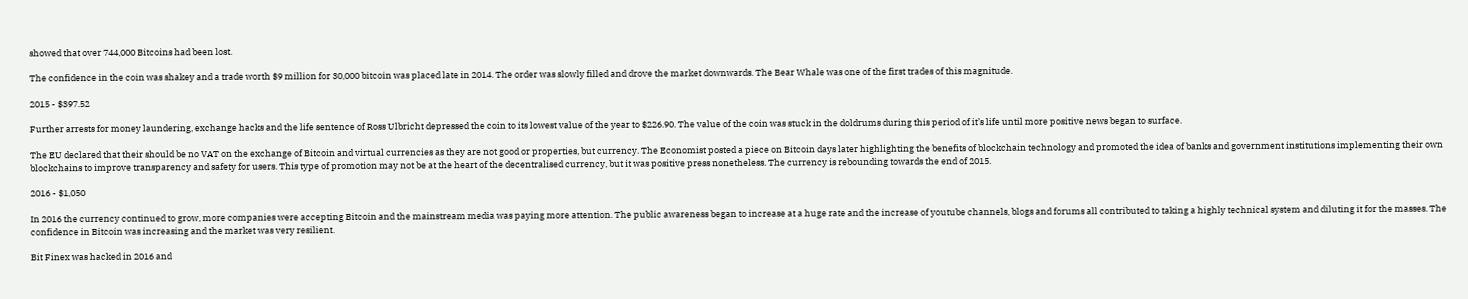showed that over 744,000 Bitcoins had been lost.

The confidence in the coin was shakey and a trade worth $9 million for 30,000 bitcoin was placed late in 2014. The order was slowly filled and drove the market downwards. The Bear Whale was one of the first trades of this magnitude.

2015 - $397.52

Further arrests for money laundering, exchange hacks and the life sentence of Ross Ulbricht depressed the coin to its lowest value of the year to $226.90. The value of the coin was stuck in the doldrums during this period of it’s life until more positive news began to surface.

The EU declared that their should be no VAT on the exchange of Bitcoin and virtual currencies as they are not good or properties, but currency. The Economist posted a piece on Bitcoin days later highlighting the benefits of blockchain technology and promoted the idea of banks and government institutions implementing their own blockchains to improve transparency and safety for users. This type of promotion may not be at the heart of the decentralised currency, but it was positive press nonetheless. The currency is rebounding towards the end of 2015.

2016 - $1,050

In 2016 the currency continued to grow, more companies were accepting Bitcoin and the mainstream media was paying more attention. The public awareness began to increase at a huge rate and the increase of youtube channels, blogs and forums all contributed to taking a highly technical system and diluting it for the masses. The confidence in Bitcoin was increasing and the market was very resilient.

Bit Finex was hacked in 2016 and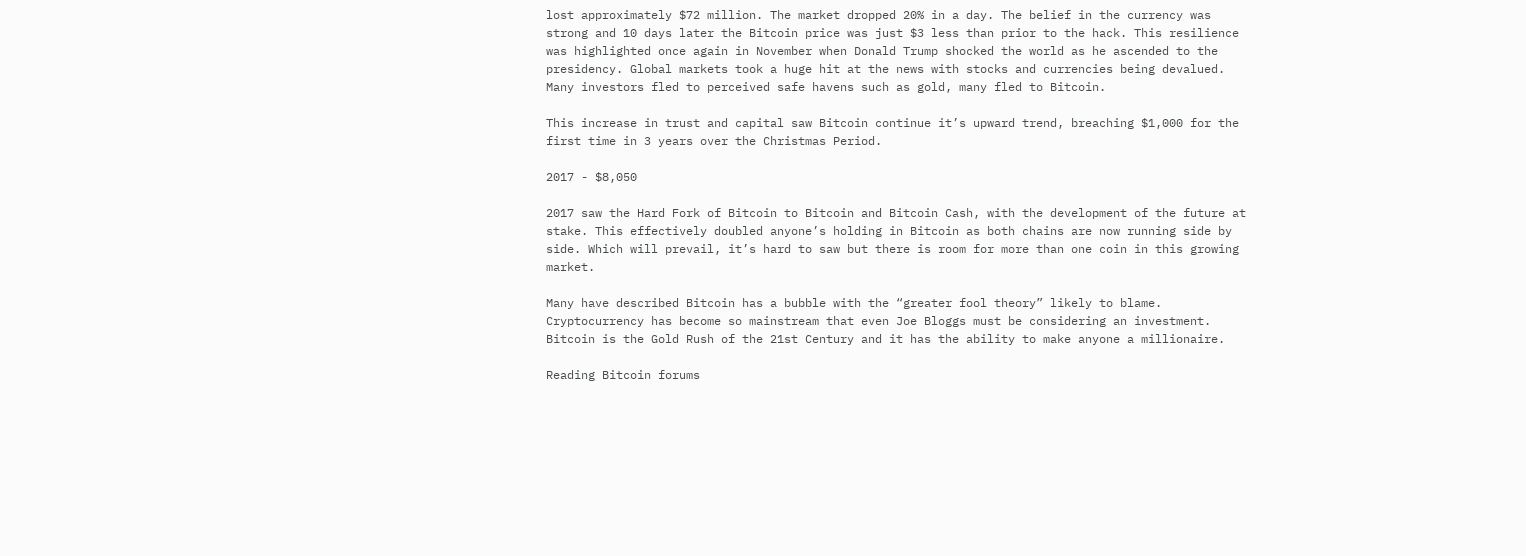lost approximately $72 million. The market dropped 20% in a day. The belief in the currency was strong and 10 days later the Bitcoin price was just $3 less than prior to the hack. This resilience was highlighted once again in November when Donald Trump shocked the world as he ascended to the presidency. Global markets took a huge hit at the news with stocks and currencies being devalued. Many investors fled to perceived safe havens such as gold, many fled to Bitcoin.

This increase in trust and capital saw Bitcoin continue it’s upward trend, breaching $1,000 for the first time in 3 years over the Christmas Period.

2017 - $8,050

2017 saw the Hard Fork of Bitcoin to Bitcoin and Bitcoin Cash, with the development of the future at stake. This effectively doubled anyone’s holding in Bitcoin as both chains are now running side by side. Which will prevail, it’s hard to saw but there is room for more than one coin in this growing market.

Many have described Bitcoin has a bubble with the “greater fool theory” likely to blame. Cryptocurrency has become so mainstream that even Joe Bloggs must be considering an investment. Bitcoin is the Gold Rush of the 21st Century and it has the ability to make anyone a millionaire.

Reading Bitcoin forums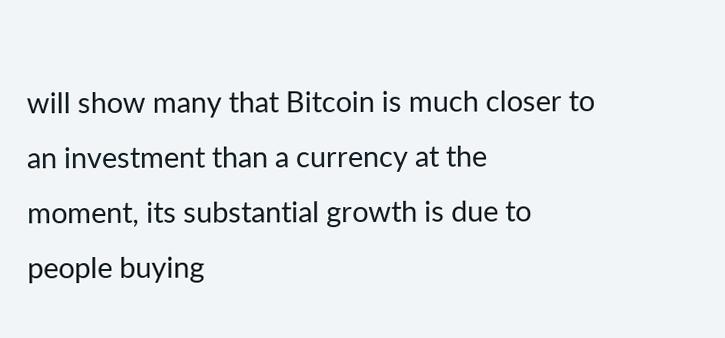will show many that Bitcoin is much closer to an investment than a currency at the moment, its substantial growth is due to people buying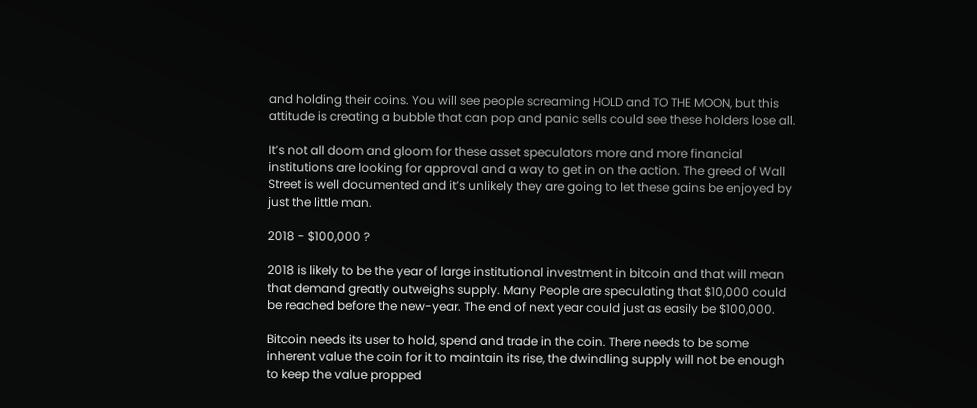and holding their coins. You will see people screaming HOLD and TO THE MOON, but this attitude is creating a bubble that can pop and panic sells could see these holders lose all.

It’s not all doom and gloom for these asset speculators more and more financial institutions are looking for approval and a way to get in on the action. The greed of Wall Street is well documented and it’s unlikely they are going to let these gains be enjoyed by just the little man.

2018 - $100,000 ?

2018 is likely to be the year of large institutional investment in bitcoin and that will mean that demand greatly outweighs supply. Many People are speculating that $10,000 could be reached before the new-year. The end of next year could just as easily be $100,000.

Bitcoin needs its user to hold, spend and trade in the coin. There needs to be some inherent value the coin for it to maintain its rise, the dwindling supply will not be enough to keep the value propped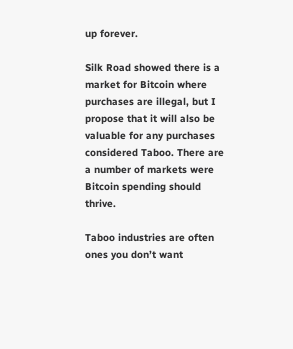up forever.

Silk Road showed there is a market for Bitcoin where purchases are illegal, but I propose that it will also be valuable for any purchases considered Taboo. There are a number of markets were Bitcoin spending should thrive.

Taboo industries are often ones you don’t want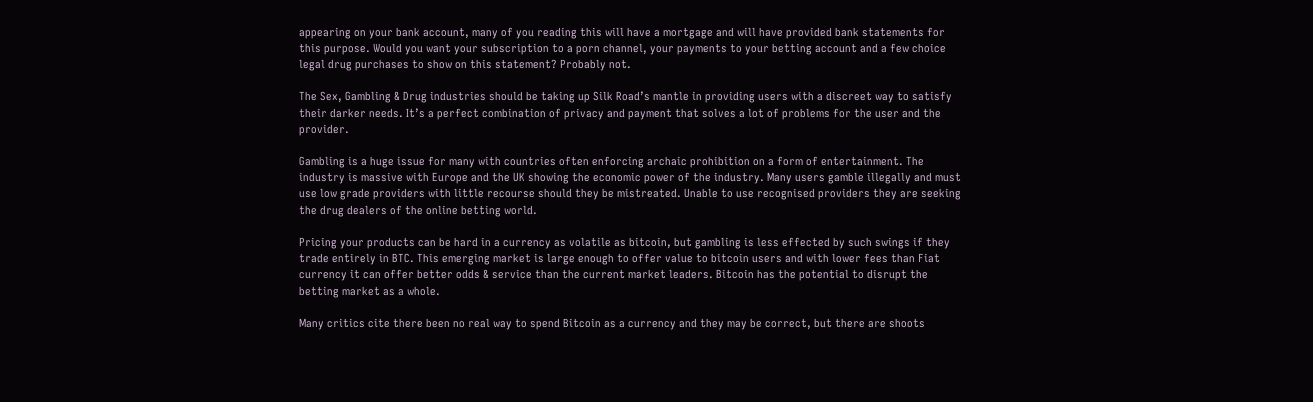appearing on your bank account, many of you reading this will have a mortgage and will have provided bank statements for this purpose. Would you want your subscription to a porn channel, your payments to your betting account and a few choice legal drug purchases to show on this statement? Probably not.

The Sex, Gambling & Drug industries should be taking up Silk Road’s mantle in providing users with a discreet way to satisfy their darker needs. It’s a perfect combination of privacy and payment that solves a lot of problems for the user and the provider.

Gambling is a huge issue for many with countries often enforcing archaic prohibition on a form of entertainment. The industry is massive with Europe and the UK showing the economic power of the industry. Many users gamble illegally and must use low grade providers with little recourse should they be mistreated. Unable to use recognised providers they are seeking the drug dealers of the online betting world.

Pricing your products can be hard in a currency as volatile as bitcoin, but gambling is less effected by such swings if they trade entirely in BTC. This emerging market is large enough to offer value to bitcoin users and with lower fees than Fiat currency it can offer better odds & service than the current market leaders. Bitcoin has the potential to disrupt the betting market as a whole.

Many critics cite there been no real way to spend Bitcoin as a currency and they may be correct, but there are shoots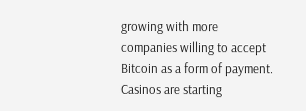growing with more companies willing to accept Bitcoin as a form of payment. Casinos are starting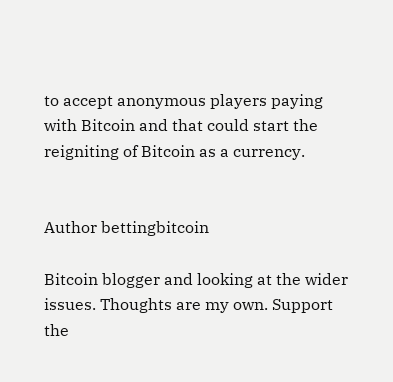to accept anonymous players paying with Bitcoin and that could start the reigniting of Bitcoin as a currency.


Author bettingbitcoin

Bitcoin blogger and looking at the wider issues. Thoughts are my own. Support the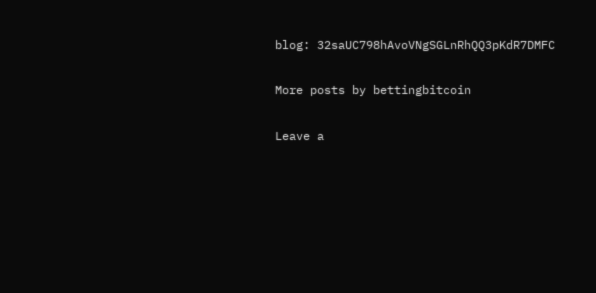blog: 32saUC798hAvoVNgSGLnRhQQ3pKdR7DMFC

More posts by bettingbitcoin

Leave a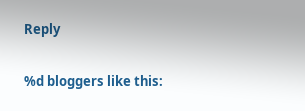Reply

%d bloggers like this: